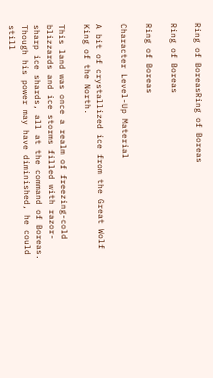Ring of BoreasRing of Boreas

Ring of Boreas

Ring of Boreas

Character Level-Up Material

A bit of crystallized ice from the Great Wolf King of the North.

This land was once a realm of freezing-cold blizzards and ice storms filled with razor-sharp ice shards, all at the command of Boreas. Though his power may have diminished, he could still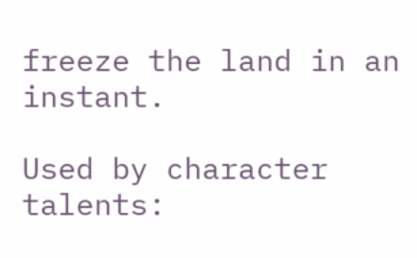freeze the land in an instant.

Used by character talents: